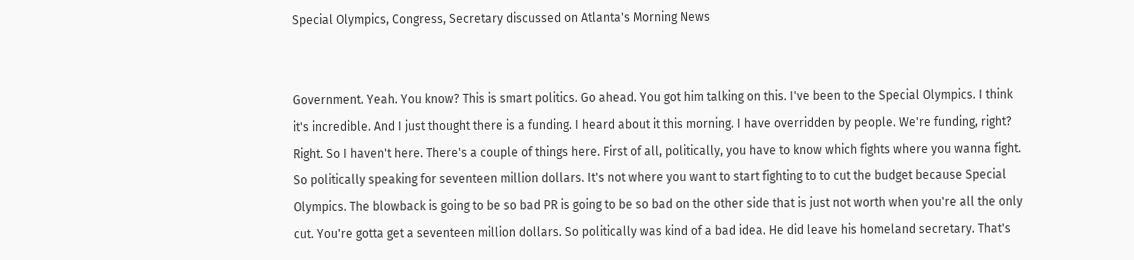Special Olympics, Congress, Secretary discussed on Atlanta's Morning News


Government. Yeah. You know? This is smart politics. Go ahead. You got him talking on this. I've been to the Special Olympics. I think it's incredible. And I just thought there is a funding. I heard about it this morning. I have overridden by people. We're funding, right? Right. So I haven't here. There's a couple of things here. First of all, politically, you have to know which fights where you wanna fight. So politically speaking for seventeen million dollars. It's not where you want to start fighting to to cut the budget because Special Olympics. The blowback is going to be so bad PR is going to be so bad on the other side that is just not worth when you're all the only cut. You're gotta get a seventeen million dollars. So politically was kind of a bad idea. He did leave his homeland secretary. That's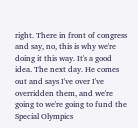right. There in front of congress and say, no, this is why we're doing it this way. It's a good idea. The next day. He comes out and says I've over I've overridden them, and we're going to we're going to fund the Special Olympics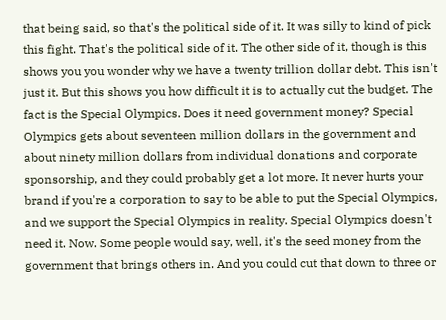that being said, so that's the political side of it. It was silly to kind of pick this fight. That's the political side of it. The other side of it, though is this shows you you wonder why we have a twenty trillion dollar debt. This isn't just it. But this shows you how difficult it is to actually cut the budget. The fact is the Special Olympics. Does it need government money? Special Olympics gets about seventeen million dollars in the government and about ninety million dollars from individual donations and corporate sponsorship, and they could probably get a lot more. It never hurts your brand if you're a corporation to say to be able to put the Special Olympics, and we support the Special Olympics in reality. Special Olympics doesn't need it. Now. Some people would say, well, it's the seed money from the government that brings others in. And you could cut that down to three or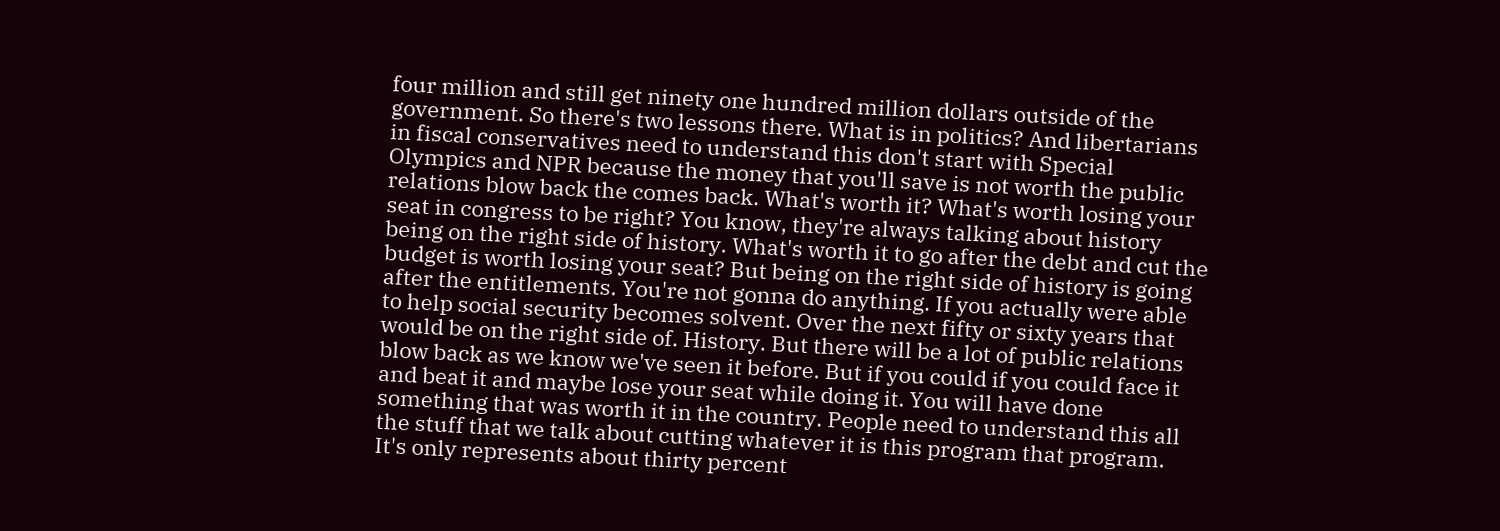four million and still get ninety one hundred million dollars outside of the government. So there's two lessons there. What is in politics? And libertarians in fiscal conservatives need to understand this don't start with Special Olympics and NPR because the money that you'll save is not worth the public relations blow back the comes back. What's worth it? What's worth losing your seat in congress to be right? You know, they're always talking about history being on the right side of history. What's worth it to go after the debt and cut the budget is worth losing your seat? But being on the right side of history is going after the entitlements. You're not gonna do anything. If you actually were able to help social security becomes solvent. Over the next fifty or sixty years that would be on the right side of. History. But there will be a lot of public relations blow back as we know we've seen it before. But if you could if you could face it and beat it and maybe lose your seat while doing it. You will have done something that was worth it in the country. People need to understand this all the stuff that we talk about cutting whatever it is this program that program. It's only represents about thirty percent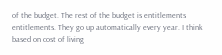of the budget. The rest of the budget is entitlements entitlements. They go up automatically every year. I think based on cost of living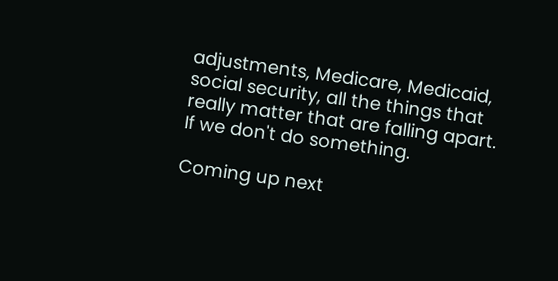adjustments, Medicare, Medicaid, social security, all the things that really matter that are falling apart. If we don't do something.

Coming up next